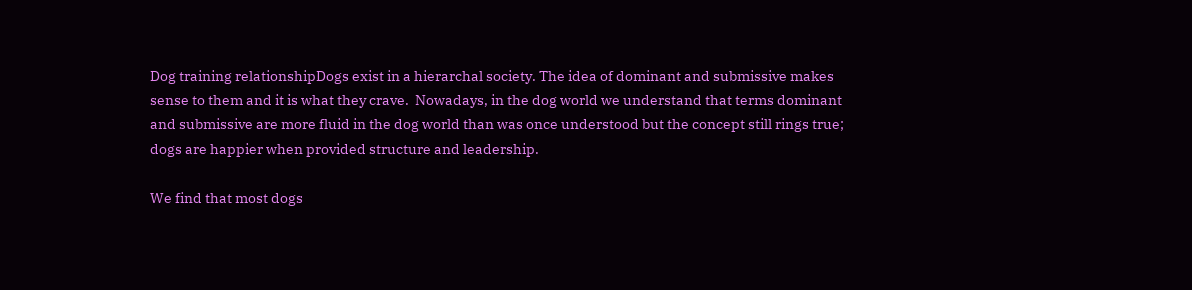Dog training relationshipDogs exist in a hierarchal society. The idea of dominant and submissive makes sense to them and it is what they crave.  Nowadays, in the dog world we understand that terms dominant and submissive are more fluid in the dog world than was once understood but the concept still rings true; dogs are happier when provided structure and leadership.

We find that most dogs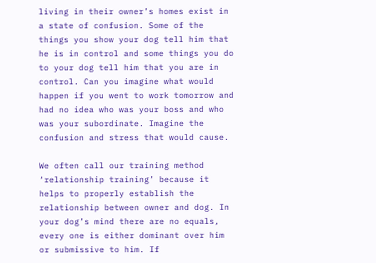living in their owner’s homes exist in a state of confusion. Some of the things you show your dog tell him that he is in control and some things you do to your dog tell him that you are in control. Can you imagine what would happen if you went to work tomorrow and had no idea who was your boss and who was your subordinate. Imagine the confusion and stress that would cause.

We often call our training method ‘relationship training’ because it helps to properly establish the relationship between owner and dog. In your dog’s mind there are no equals, every one is either dominant over him or submissive to him. If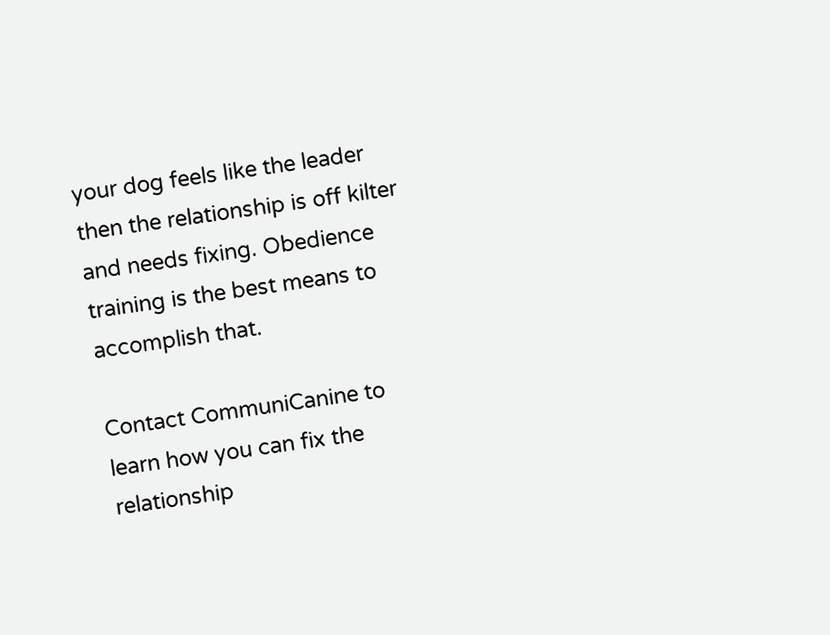your dog feels like the leader then the relationship is off kilter and needs fixing. Obedience training is the best means to accomplish that.

Contact CommuniCanine to learn how you can fix the relationship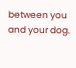between you and your dog.